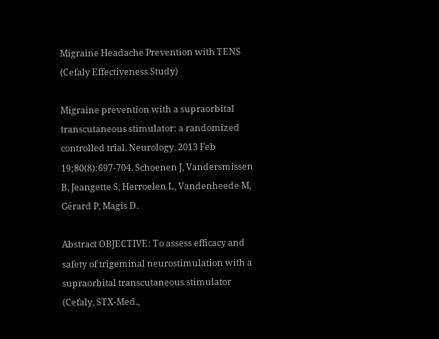Migraine Headache Prevention with TENS (Cefaly Effectiveness Study)

Migraine prevention with a supraorbital transcutaneous stimulator: a randomized controlled trial. Neurology. 2013 Feb 19;80(8):697-704. Schoenen J, Vandersmissen B, Jeangette S, Herroelen L, Vandenheede M, Gérard P, Magis D.

Abstract OBJECTIVE: To assess efficacy and safety of trigeminal neurostimulation with a supraorbital transcutaneous stimulator (Cefaly, STX-Med.,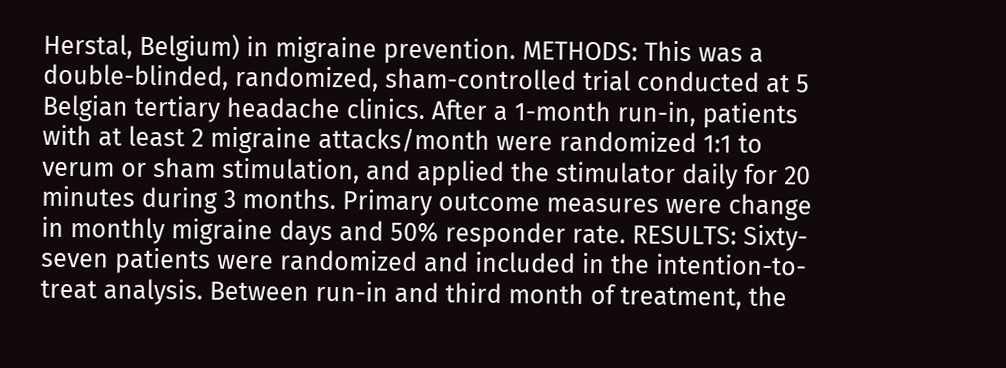Herstal, Belgium) in migraine prevention. METHODS: This was a double-blinded, randomized, sham-controlled trial conducted at 5 Belgian tertiary headache clinics. After a 1-month run-in, patients with at least 2 migraine attacks/month were randomized 1:1 to verum or sham stimulation, and applied the stimulator daily for 20 minutes during 3 months. Primary outcome measures were change in monthly migraine days and 50% responder rate. RESULTS: Sixty-seven patients were randomized and included in the intention-to-treat analysis. Between run-in and third month of treatment, the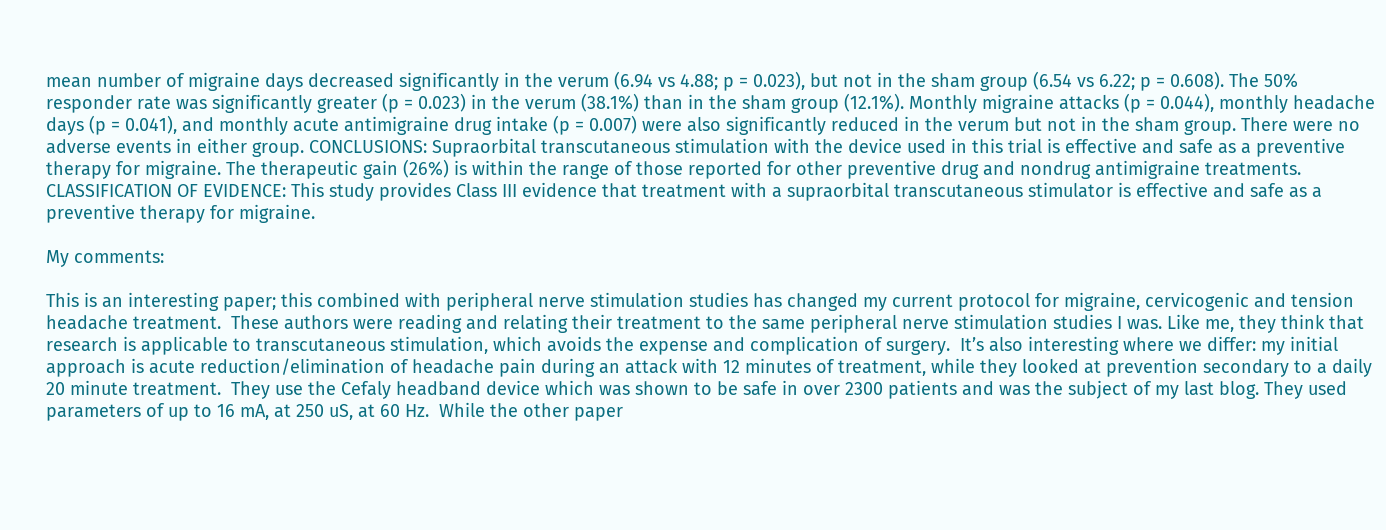mean number of migraine days decreased significantly in the verum (6.94 vs 4.88; p = 0.023), but not in the sham group (6.54 vs 6.22; p = 0.608). The 50% responder rate was significantly greater (p = 0.023) in the verum (38.1%) than in the sham group (12.1%). Monthly migraine attacks (p = 0.044), monthly headache days (p = 0.041), and monthly acute antimigraine drug intake (p = 0.007) were also significantly reduced in the verum but not in the sham group. There were no adverse events in either group. CONCLUSIONS: Supraorbital transcutaneous stimulation with the device used in this trial is effective and safe as a preventive therapy for migraine. The therapeutic gain (26%) is within the range of those reported for other preventive drug and nondrug antimigraine treatments. CLASSIFICATION OF EVIDENCE: This study provides Class III evidence that treatment with a supraorbital transcutaneous stimulator is effective and safe as a preventive therapy for migraine.

My comments:

This is an interesting paper; this combined with peripheral nerve stimulation studies has changed my current protocol for migraine, cervicogenic and tension headache treatment.  These authors were reading and relating their treatment to the same peripheral nerve stimulation studies I was. Like me, they think that research is applicable to transcutaneous stimulation, which avoids the expense and complication of surgery.  It’s also interesting where we differ: my initial approach is acute reduction/elimination of headache pain during an attack with 12 minutes of treatment, while they looked at prevention secondary to a daily 20 minute treatment.  They use the Cefaly headband device which was shown to be safe in over 2300 patients and was the subject of my last blog. They used parameters of up to 16 mA, at 250 uS, at 60 Hz.  While the other paper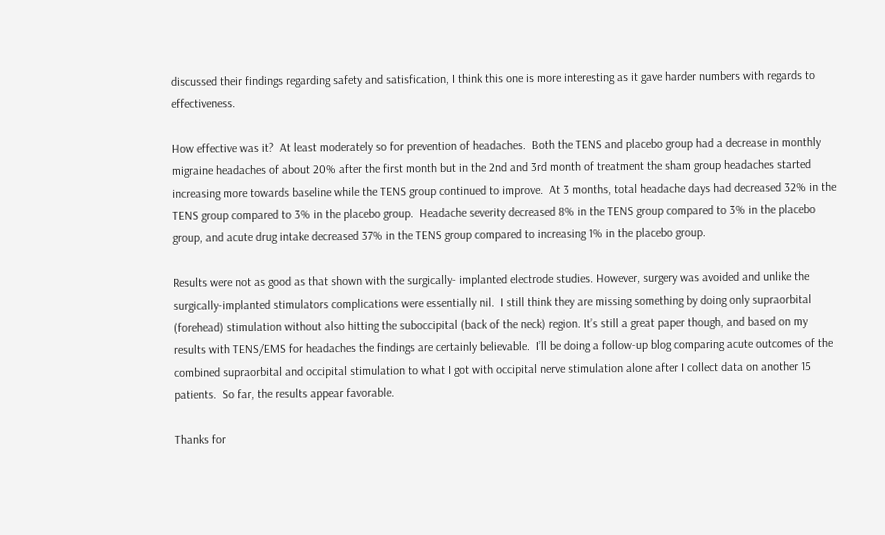discussed their findings regarding safety and satisfication, I think this one is more interesting as it gave harder numbers with regards to effectiveness.

How effective was it?  At least moderately so for prevention of headaches.  Both the TENS and placebo group had a decrease in monthly migraine headaches of about 20% after the first month but in the 2nd and 3rd month of treatment the sham group headaches started increasing more towards baseline while the TENS group continued to improve.  At 3 months, total headache days had decreased 32% in the TENS group compared to 3% in the placebo group.  Headache severity decreased 8% in the TENS group compared to 3% in the placebo group, and acute drug intake decreased 37% in the TENS group compared to increasing 1% in the placebo group.

Results were not as good as that shown with the surgically- implanted electrode studies. However, surgery was avoided and unlike the surgically-implanted stimulators complications were essentially nil.  I still think they are missing something by doing only supraorbital (forehead) stimulation without also hitting the suboccipital (back of the neck) region. It’s still a great paper though, and based on my results with TENS/EMS for headaches the findings are certainly believable.  I’ll be doing a follow-up blog comparing acute outcomes of the combined supraorbital and occipital stimulation to what I got with occipital nerve stimulation alone after I collect data on another 15 patients.  So far, the results appear favorable.

Thanks for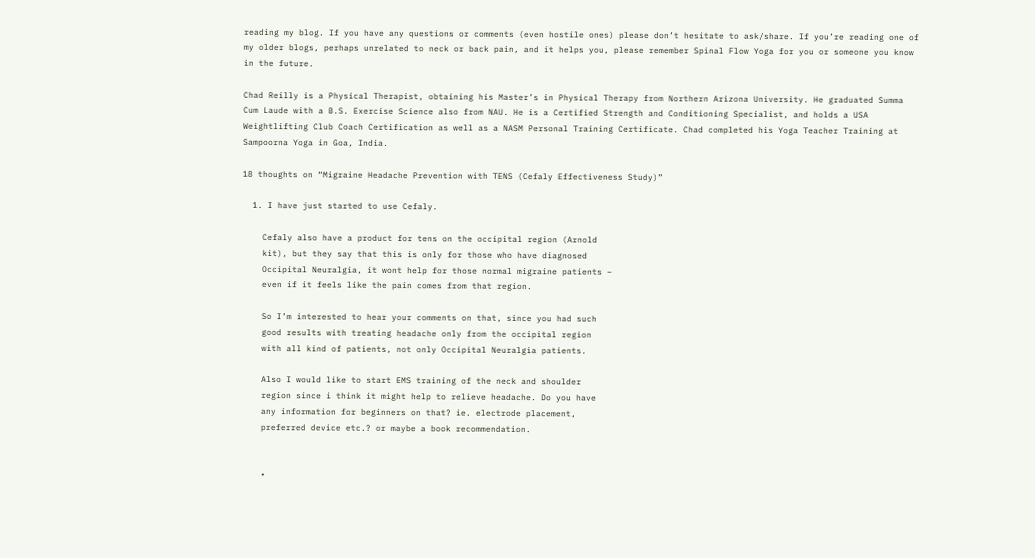reading my blog. If you have any questions or comments (even hostile ones) please don’t hesitate to ask/share. If you’re reading one of my older blogs, perhaps unrelated to neck or back pain, and it helps you, please remember Spinal Flow Yoga for you or someone you know in the future.

Chad Reilly is a Physical Therapist, obtaining his Master’s in Physical Therapy from Northern Arizona University. He graduated Summa Cum Laude with a B.S. Exercise Science also from NAU. He is a Certified Strength and Conditioning Specialist, and holds a USA Weightlifting Club Coach Certification as well as a NASM Personal Training Certificate. Chad completed his Yoga Teacher Training at Sampoorna Yoga in Goa, India.

18 thoughts on “Migraine Headache Prevention with TENS (Cefaly Effectiveness Study)”

  1. I have just started to use Cefaly.

    Cefaly also have a product for tens on the occipital region (Arnold
    kit), but they say that this is only for those who have diagnosed
    Occipital Neuralgia, it wont help for those normal migraine patients –
    even if it feels like the pain comes from that region.

    So I’m interested to hear your comments on that, since you had such
    good results with treating headache only from the occipital region
    with all kind of patients, not only Occipital Neuralgia patients.

    Also I would like to start EMS training of the neck and shoulder
    region since i think it might help to relieve headache. Do you have
    any information for beginners on that? ie. electrode placement,
    preferred device etc.? or maybe a book recommendation.


    •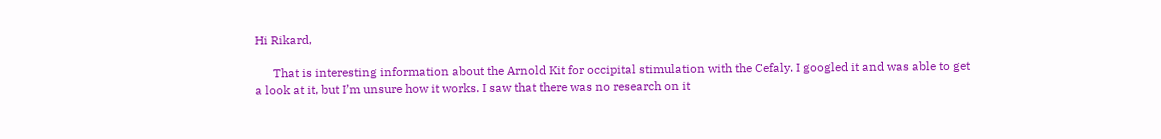Hi Rikard,

      That is interesting information about the Arnold Kit for occipital stimulation with the Cefaly. I googled it and was able to get a look at it, but I’m unsure how it works. I saw that there was no research on it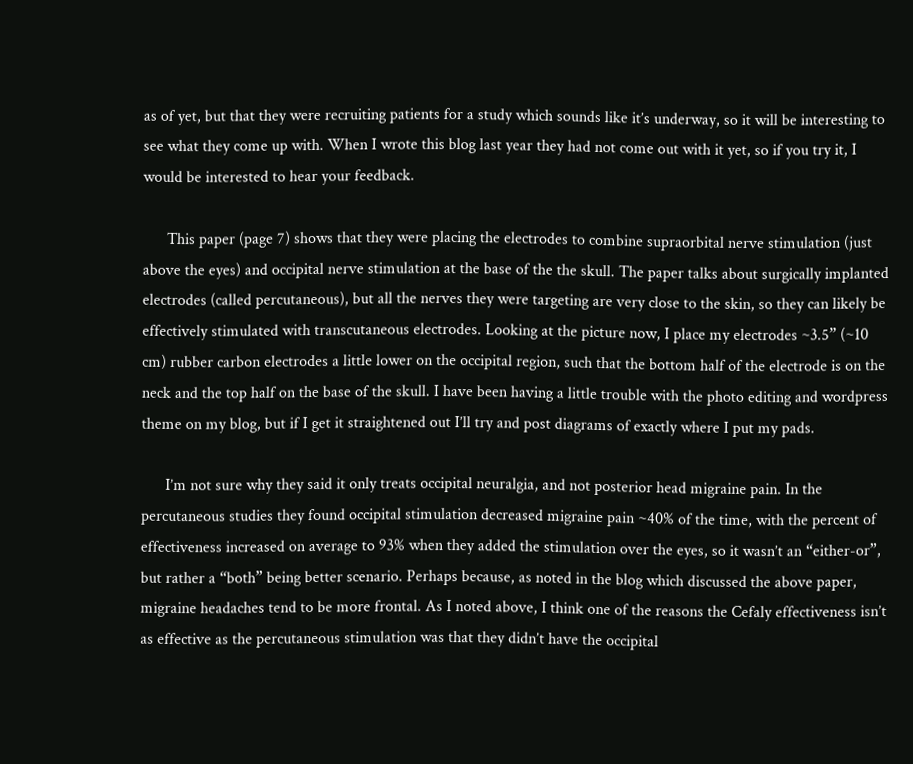as of yet, but that they were recruiting patients for a study which sounds like it’s underway, so it will be interesting to see what they come up with. When I wrote this blog last year they had not come out with it yet, so if you try it, I would be interested to hear your feedback.

      This paper (page 7) shows that they were placing the electrodes to combine supraorbital nerve stimulation (just above the eyes) and occipital nerve stimulation at the base of the the skull. The paper talks about surgically implanted electrodes (called percutaneous), but all the nerves they were targeting are very close to the skin, so they can likely be effectively stimulated with transcutaneous electrodes. Looking at the picture now, I place my electrodes ~3.5” (~10 cm) rubber carbon electrodes a little lower on the occipital region, such that the bottom half of the electrode is on the neck and the top half on the base of the skull. I have been having a little trouble with the photo editing and wordpress theme on my blog, but if I get it straightened out I’ll try and post diagrams of exactly where I put my pads.

      I’m not sure why they said it only treats occipital neuralgia, and not posterior head migraine pain. In the percutaneous studies they found occipital stimulation decreased migraine pain ~40% of the time, with the percent of effectiveness increased on average to 93% when they added the stimulation over the eyes, so it wasn’t an “either-or”, but rather a “both” being better scenario. Perhaps because, as noted in the blog which discussed the above paper, migraine headaches tend to be more frontal. As I noted above, I think one of the reasons the Cefaly effectiveness isn’t as effective as the percutaneous stimulation was that they didn’t have the occipital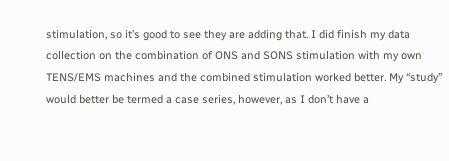stimulation, so it’s good to see they are adding that. I did finish my data collection on the combination of ONS and SONS stimulation with my own TENS/EMS machines and the combined stimulation worked better. My “study” would better be termed a case series, however, as I don’t have a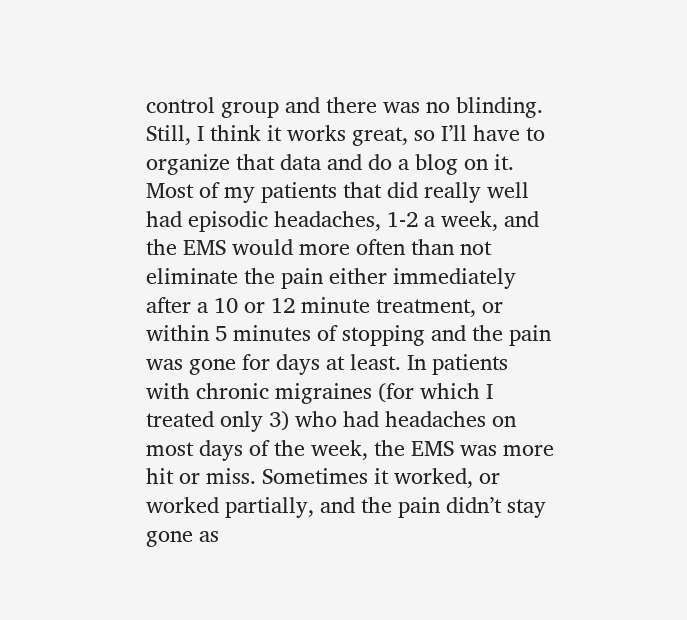control group and there was no blinding. Still, I think it works great, so I’ll have to organize that data and do a blog on it. Most of my patients that did really well had episodic headaches, 1-2 a week, and the EMS would more often than not eliminate the pain either immediately after a 10 or 12 minute treatment, or within 5 minutes of stopping and the pain was gone for days at least. In patients with chronic migraines (for which I treated only 3) who had headaches on most days of the week, the EMS was more hit or miss. Sometimes it worked, or worked partially, and the pain didn’t stay gone as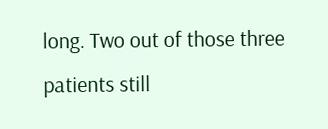long. Two out of those three patients still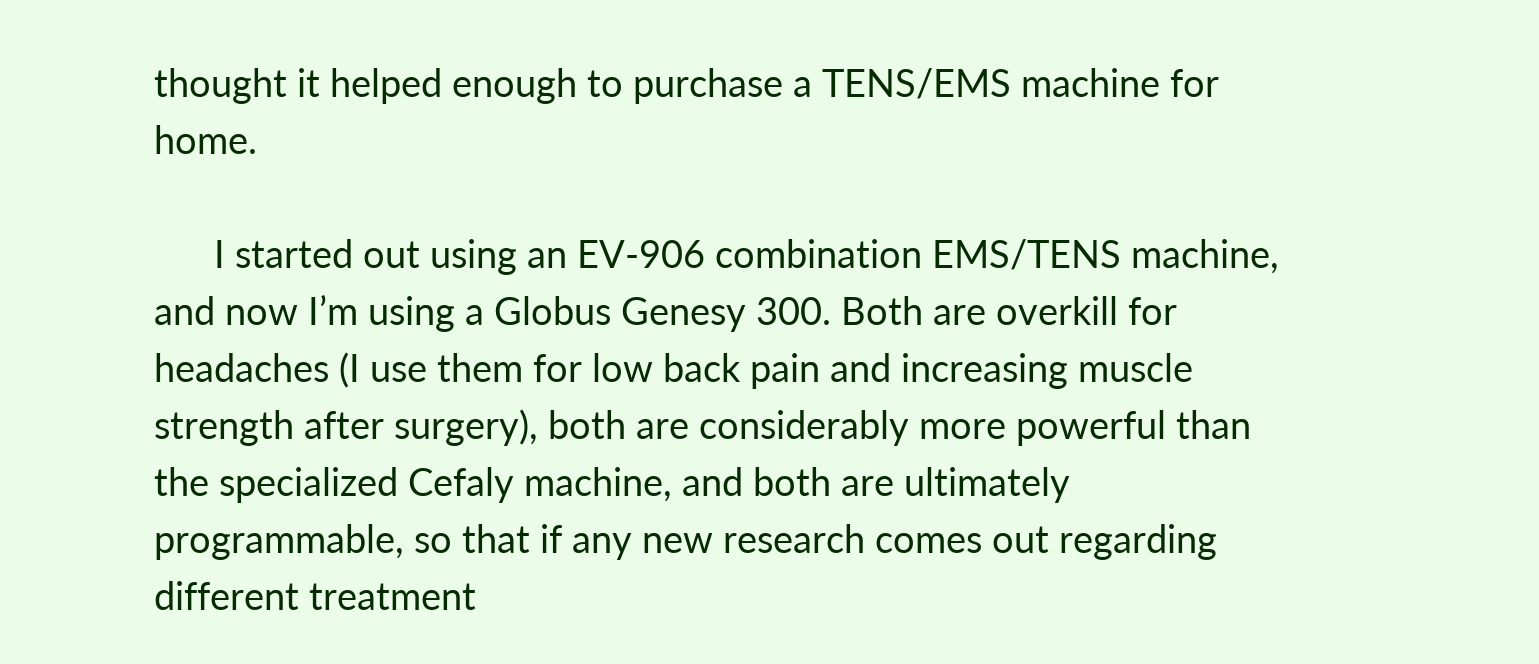thought it helped enough to purchase a TENS/EMS machine for home.

      I started out using an EV-906 combination EMS/TENS machine, and now I’m using a Globus Genesy 300. Both are overkill for headaches (I use them for low back pain and increasing muscle strength after surgery), both are considerably more powerful than the specialized Cefaly machine, and both are ultimately programmable, so that if any new research comes out regarding different treatment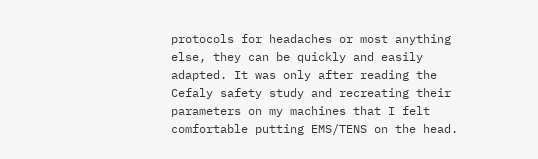protocols for headaches or most anything else, they can be quickly and easily adapted. It was only after reading the Cefaly safety study and recreating their parameters on my machines that I felt comfortable putting EMS/TENS on the head.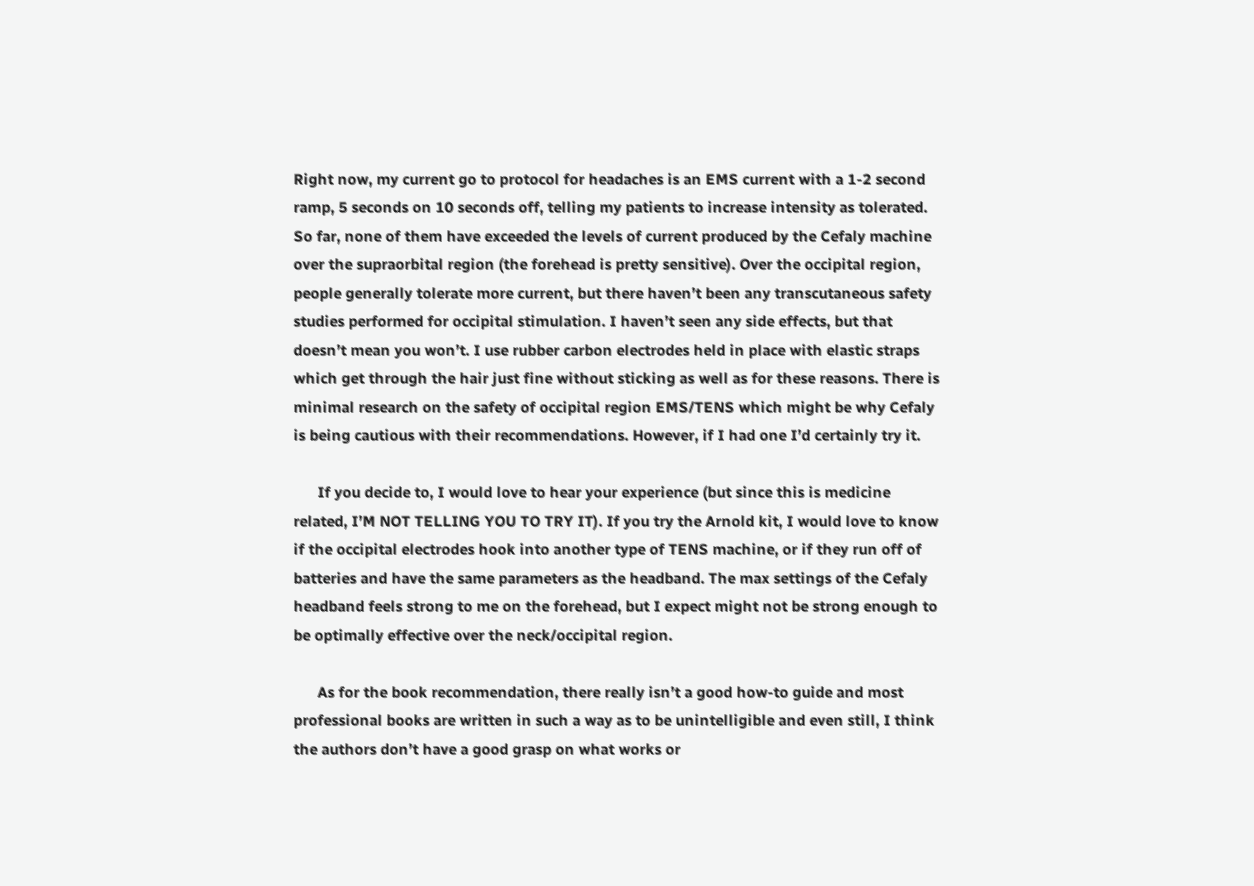Right now, my current go to protocol for headaches is an EMS current with a 1-2 second ramp, 5 seconds on 10 seconds off, telling my patients to increase intensity as tolerated. So far, none of them have exceeded the levels of current produced by the Cefaly machine over the supraorbital region (the forehead is pretty sensitive). Over the occipital region, people generally tolerate more current, but there haven’t been any transcutaneous safety studies performed for occipital stimulation. I haven’t seen any side effects, but that doesn’t mean you won’t. I use rubber carbon electrodes held in place with elastic straps which get through the hair just fine without sticking as well as for these reasons. There is minimal research on the safety of occipital region EMS/TENS which might be why Cefaly is being cautious with their recommendations. However, if I had one I’d certainly try it.

      If you decide to, I would love to hear your experience (but since this is medicine related, I’M NOT TELLING YOU TO TRY IT). If you try the Arnold kit, I would love to know if the occipital electrodes hook into another type of TENS machine, or if they run off of batteries and have the same parameters as the headband. The max settings of the Cefaly headband feels strong to me on the forehead, but I expect might not be strong enough to be optimally effective over the neck/occipital region.

      As for the book recommendation, there really isn’t a good how-to guide and most professional books are written in such a way as to be unintelligible and even still, I think the authors don’t have a good grasp on what works or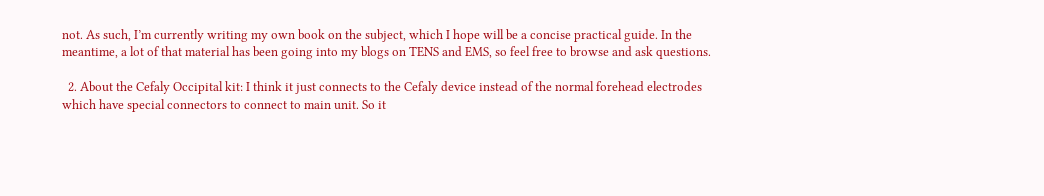not. As such, I’m currently writing my own book on the subject, which I hope will be a concise practical guide. In the meantime, a lot of that material has been going into my blogs on TENS and EMS, so feel free to browse and ask questions.

  2. About the Cefaly Occipital kit: I think it just connects to the Cefaly device instead of the normal forehead electrodes which have special connectors to connect to main unit. So it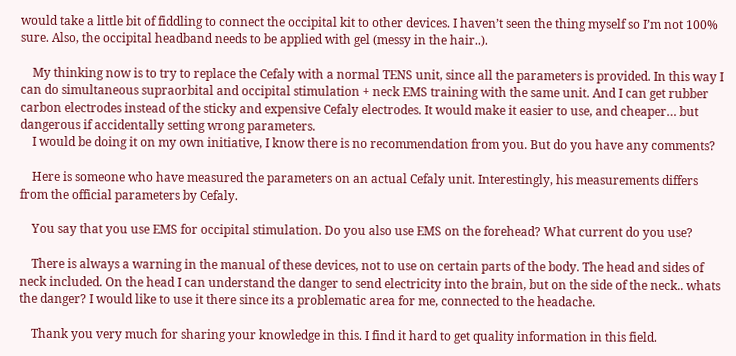would take a little bit of fiddling to connect the occipital kit to other devices. I haven’t seen the thing myself so I’m not 100% sure. Also, the occipital headband needs to be applied with gel (messy in the hair..).

    My thinking now is to try to replace the Cefaly with a normal TENS unit, since all the parameters is provided. In this way I can do simultaneous supraorbital and occipital stimulation + neck EMS training with the same unit. And I can get rubber carbon electrodes instead of the sticky and expensive Cefaly electrodes. It would make it easier to use, and cheaper… but dangerous if accidentally setting wrong parameters.
    I would be doing it on my own initiative, I know there is no recommendation from you. But do you have any comments?

    Here is someone who have measured the parameters on an actual Cefaly unit. Interestingly, his measurements differs from the official parameters by Cefaly.

    You say that you use EMS for occipital stimulation. Do you also use EMS on the forehead? What current do you use?

    There is always a warning in the manual of these devices, not to use on certain parts of the body. The head and sides of neck included. On the head I can understand the danger to send electricity into the brain, but on the side of the neck.. whats the danger? I would like to use it there since its a problematic area for me, connected to the headache.

    Thank you very much for sharing your knowledge in this. I find it hard to get quality information in this field.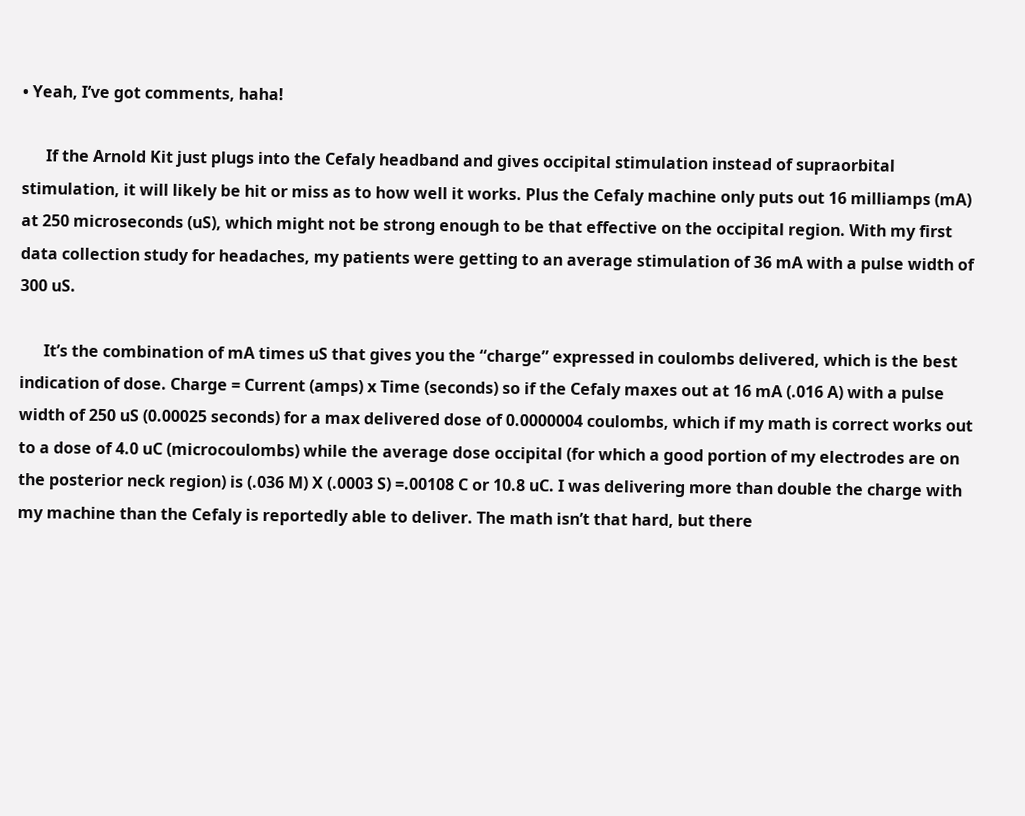• Yeah, I’ve got comments, haha!

      If the Arnold Kit just plugs into the Cefaly headband and gives occipital stimulation instead of supraorbital stimulation, it will likely be hit or miss as to how well it works. Plus the Cefaly machine only puts out 16 milliamps (mA) at 250 microseconds (uS), which might not be strong enough to be that effective on the occipital region. With my first data collection study for headaches, my patients were getting to an average stimulation of 36 mA with a pulse width of 300 uS.

      It’s the combination of mA times uS that gives you the “charge” expressed in coulombs delivered, which is the best indication of dose. Charge = Current (amps) x Time (seconds) so if the Cefaly maxes out at 16 mA (.016 A) with a pulse width of 250 uS (0.00025 seconds) for a max delivered dose of 0.0000004 coulombs, which if my math is correct works out to a dose of 4.0 uC (microcoulombs) while the average dose occipital (for which a good portion of my electrodes are on the posterior neck region) is (.036 M) X (.0003 S) =.00108 C or 10.8 uC. I was delivering more than double the charge with my machine than the Cefaly is reportedly able to deliver. The math isn’t that hard, but there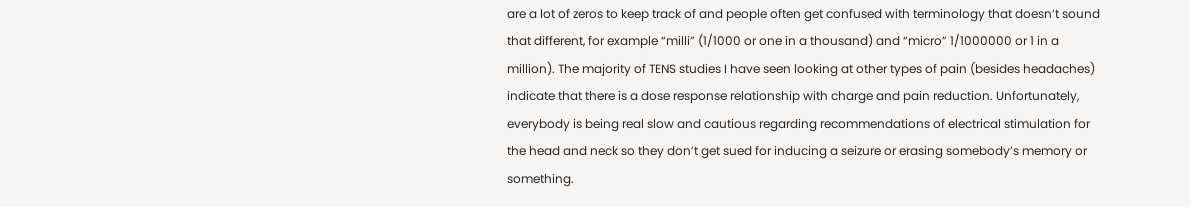are a lot of zeros to keep track of and people often get confused with terminology that doesn’t sound that different, for example “milli” (1/1000 or one in a thousand) and “micro” 1/1000000 or 1 in a million). The majority of TENS studies I have seen looking at other types of pain (besides headaches) indicate that there is a dose response relationship with charge and pain reduction. Unfortunately, everybody is being real slow and cautious regarding recommendations of electrical stimulation for the head and neck so they don’t get sued for inducing a seizure or erasing somebody’s memory or something.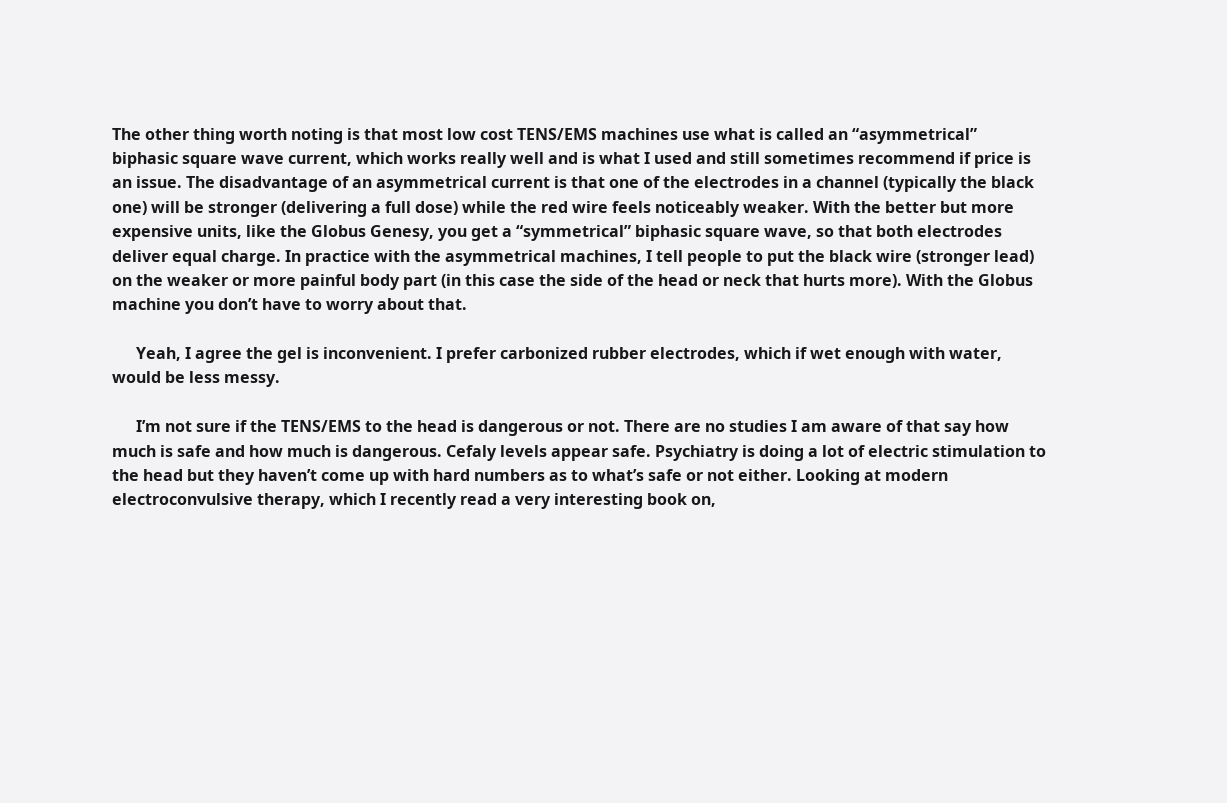The other thing worth noting is that most low cost TENS/EMS machines use what is called an “asymmetrical” biphasic square wave current, which works really well and is what I used and still sometimes recommend if price is an issue. The disadvantage of an asymmetrical current is that one of the electrodes in a channel (typically the black one) will be stronger (delivering a full dose) while the red wire feels noticeably weaker. With the better but more expensive units, like the Globus Genesy, you get a “symmetrical” biphasic square wave, so that both electrodes deliver equal charge. In practice with the asymmetrical machines, I tell people to put the black wire (stronger lead) on the weaker or more painful body part (in this case the side of the head or neck that hurts more). With the Globus machine you don’t have to worry about that.

      Yeah, I agree the gel is inconvenient. I prefer carbonized rubber electrodes, which if wet enough with water, would be less messy.

      I’m not sure if the TENS/EMS to the head is dangerous or not. There are no studies I am aware of that say how much is safe and how much is dangerous. Cefaly levels appear safe. Psychiatry is doing a lot of electric stimulation to the head but they haven’t come up with hard numbers as to what’s safe or not either. Looking at modern electroconvulsive therapy, which I recently read a very interesting book on,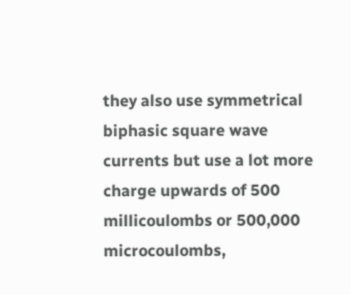they also use symmetrical biphasic square wave currents but use a lot more charge upwards of 500 millicoulombs or 500,000 microcoulombs,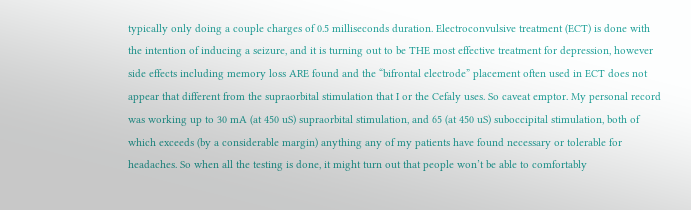typically only doing a couple charges of 0.5 milliseconds duration. Electroconvulsive treatment (ECT) is done with the intention of inducing a seizure, and it is turning out to be THE most effective treatment for depression, however side effects including memory loss ARE found and the “bifrontal electrode” placement often used in ECT does not appear that different from the supraorbital stimulation that I or the Cefaly uses. So caveat emptor. My personal record was working up to 30 mA (at 450 uS) supraorbital stimulation, and 65 (at 450 uS) suboccipital stimulation, both of which exceeds (by a considerable margin) anything any of my patients have found necessary or tolerable for headaches. So when all the testing is done, it might turn out that people won’t be able to comfortably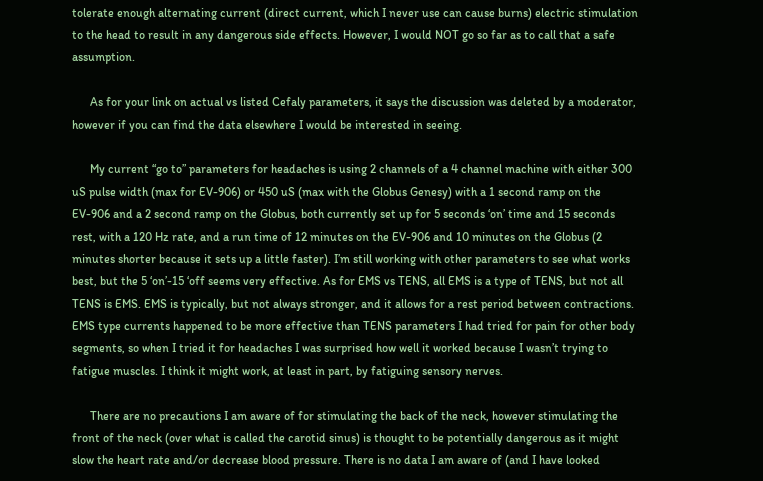tolerate enough alternating current (direct current, which I never use can cause burns) electric stimulation to the head to result in any dangerous side effects. However, I would NOT go so far as to call that a safe assumption.

      As for your link on actual vs listed Cefaly parameters, it says the discussion was deleted by a moderator, however if you can find the data elsewhere I would be interested in seeing.

      My current “go to” parameters for headaches is using 2 channels of a 4 channel machine with either 300 uS pulse width (max for EV-906) or 450 uS (max with the Globus Genesy) with a 1 second ramp on the EV-906 and a 2 second ramp on the Globus, both currently set up for 5 seconds ‘on’ time and 15 seconds rest, with a 120 Hz rate, and a run time of 12 minutes on the EV-906 and 10 minutes on the Globus (2 minutes shorter because it sets up a little faster). I’m still working with other parameters to see what works best, but the 5 ‘on’-15 ‘off seems very effective. As for EMS vs TENS, all EMS is a type of TENS, but not all TENS is EMS. EMS is typically, but not always stronger, and it allows for a rest period between contractions. EMS type currents happened to be more effective than TENS parameters I had tried for pain for other body segments, so when I tried it for headaches I was surprised how well it worked because I wasn’t trying to fatigue muscles. I think it might work, at least in part, by fatiguing sensory nerves.

      There are no precautions I am aware of for stimulating the back of the neck, however stimulating the front of the neck (over what is called the carotid sinus) is thought to be potentially dangerous as it might slow the heart rate and/or decrease blood pressure. There is no data I am aware of (and I have looked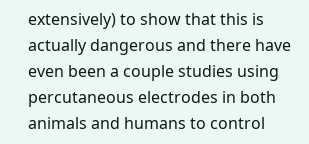extensively) to show that this is actually dangerous and there have even been a couple studies using percutaneous electrodes in both animals and humans to control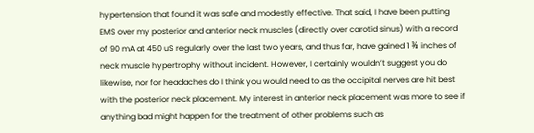hypertension that found it was safe and modestly effective. That said, I have been putting EMS over my posterior and anterior neck muscles (directly over carotid sinus) with a record of 90 mA at 450 uS regularly over the last two years, and thus far, have gained 1 ⅜ inches of neck muscle hypertrophy without incident. However, I certainly wouldn’t suggest you do likewise, nor for headaches do I think you would need to as the occipital nerves are hit best with the posterior neck placement. My interest in anterior neck placement was more to see if anything bad might happen for the treatment of other problems such as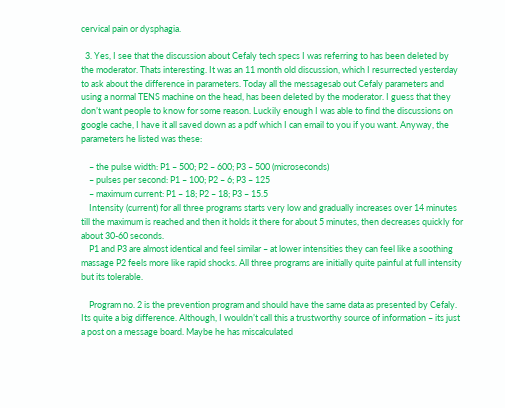cervical pain or dysphagia.

  3. Yes, I see that the discussion about Cefaly tech specs I was referring to has been deleted by the moderator. Thats interesting. It was an 11 month old discussion, which I resurrected yesterday to ask about the difference in parameters. Today all the messagesab out Cefaly parameters and using a normal TENS machine on the head, has been deleted by the moderator. I guess that they don’t want people to know for some reason. Luckily enough I was able to find the discussions on google cache, I have it all saved down as a pdf which I can email to you if you want. Anyway, the parameters he listed was these:

    – the pulse width: P1 – 500; P2 – 600; P3 – 500 (microseconds)
    – pulses per second: P1 – 100; P2 – 6; P3 – 125
    – maximum current: P1 – 18; P2 – 18; P3 – 15.5
    Intensity (current) for all three programs starts very low and gradually increases over 14 minutes till the maximum is reached and then it holds it there for about 5 minutes, then decreases quickly for about 30-60 seconds.
    P1 and P3 are almost identical and feel similar – at lower intensities they can feel like a soothing massage P2 feels more like rapid shocks. All three programs are initially quite painful at full intensity but its tolerable.

    Program no. 2 is the prevention program and should have the same data as presented by Cefaly. Its quite a big difference. Although, I wouldn’t call this a trustworthy source of information – its just a post on a message board. Maybe he has miscalculated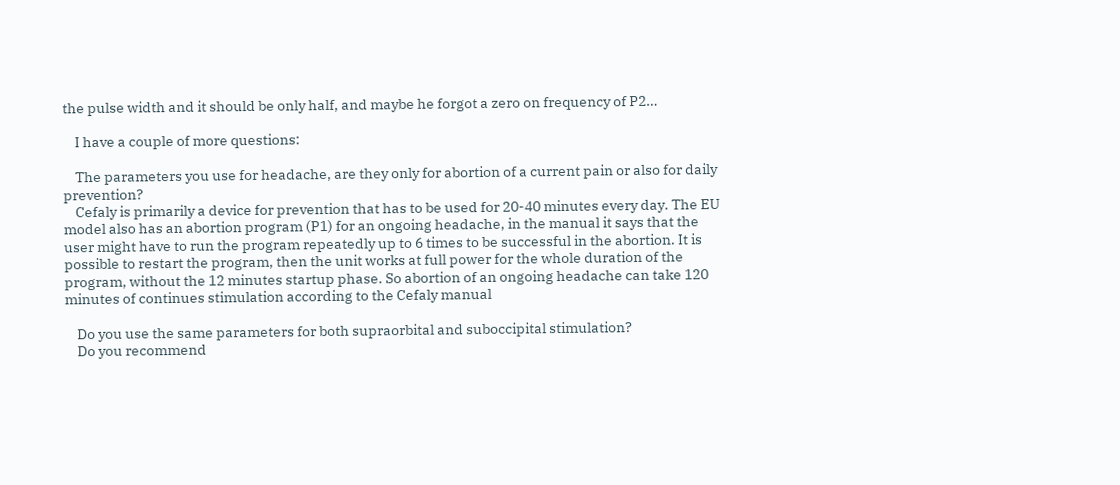the pulse width and it should be only half, and maybe he forgot a zero on frequency of P2…

    I have a couple of more questions:

    The parameters you use for headache, are they only for abortion of a current pain or also for daily prevention?
    Cefaly is primarily a device for prevention that has to be used for 20-40 minutes every day. The EU model also has an abortion program (P1) for an ongoing headache, in the manual it says that the user might have to run the program repeatedly up to 6 times to be successful in the abortion. It is possible to restart the program, then the unit works at full power for the whole duration of the program, without the 12 minutes startup phase. So abortion of an ongoing headache can take 120 minutes of continues stimulation according to the Cefaly manual

    Do you use the same parameters for both supraorbital and suboccipital stimulation?
    Do you recommend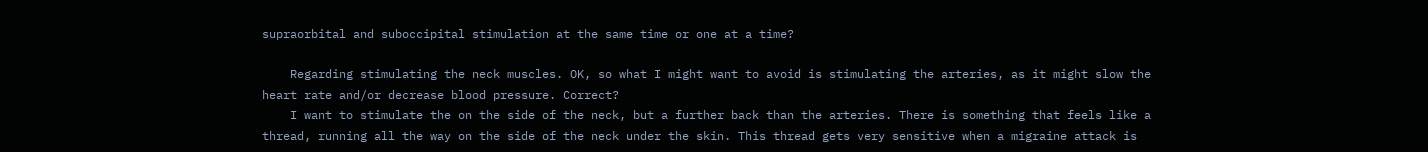supraorbital and suboccipital stimulation at the same time or one at a time?

    Regarding stimulating the neck muscles. OK, so what I might want to avoid is stimulating the arteries, as it might slow the heart rate and/or decrease blood pressure. Correct?
    I want to stimulate the on the side of the neck, but a further back than the arteries. There is something that feels like a thread, running all the way on the side of the neck under the skin. This thread gets very sensitive when a migraine attack is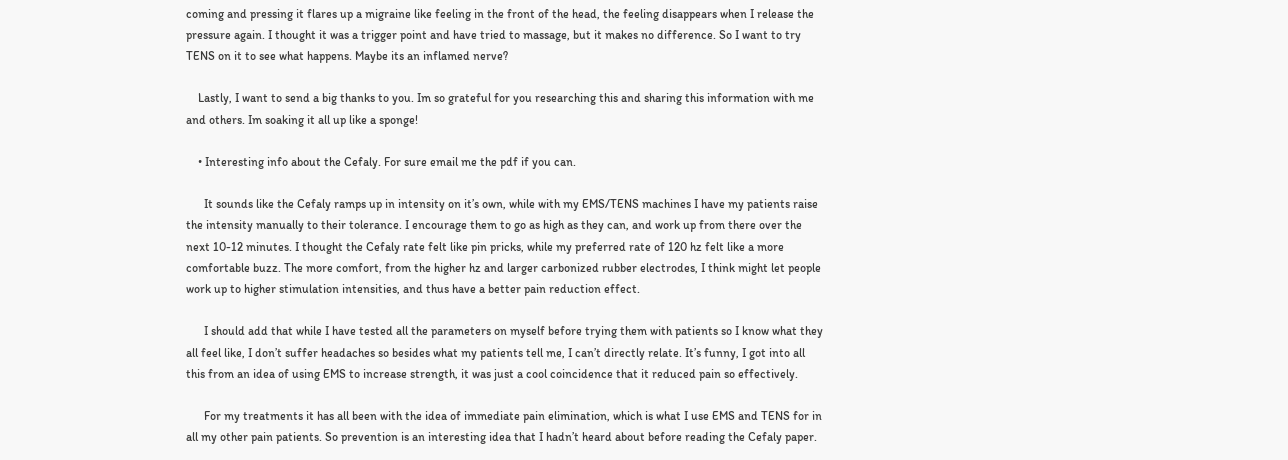coming and pressing it flares up a migraine like feeling in the front of the head, the feeling disappears when I release the pressure again. I thought it was a trigger point and have tried to massage, but it makes no difference. So I want to try TENS on it to see what happens. Maybe its an inflamed nerve?

    Lastly, I want to send a big thanks to you. Im so grateful for you researching this and sharing this information with me and others. Im soaking it all up like a sponge!

    • Interesting info about the Cefaly. For sure email me the pdf if you can.

      It sounds like the Cefaly ramps up in intensity on it’s own, while with my EMS/TENS machines I have my patients raise the intensity manually to their tolerance. I encourage them to go as high as they can, and work up from there over the next 10-12 minutes. I thought the Cefaly rate felt like pin pricks, while my preferred rate of 120 hz felt like a more comfortable buzz. The more comfort, from the higher hz and larger carbonized rubber electrodes, I think might let people work up to higher stimulation intensities, and thus have a better pain reduction effect.

      I should add that while I have tested all the parameters on myself before trying them with patients so I know what they all feel like, I don’t suffer headaches so besides what my patients tell me, I can’t directly relate. It’s funny, I got into all this from an idea of using EMS to increase strength, it was just a cool coincidence that it reduced pain so effectively.

      For my treatments it has all been with the idea of immediate pain elimination, which is what I use EMS and TENS for in all my other pain patients. So prevention is an interesting idea that I hadn’t heard about before reading the Cefaly paper.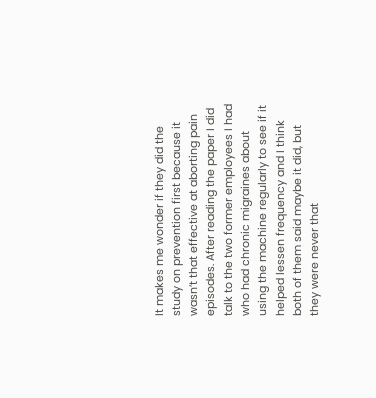It makes me wonder if they did the study on prevention first because it wasn’t that effective at aborting pain episodes. After reading the paper I did talk to the two former employees I had who had chronic migraines about using the machine regularly to see if it helped lessen frequency and I think both of them said maybe it did, but they were never that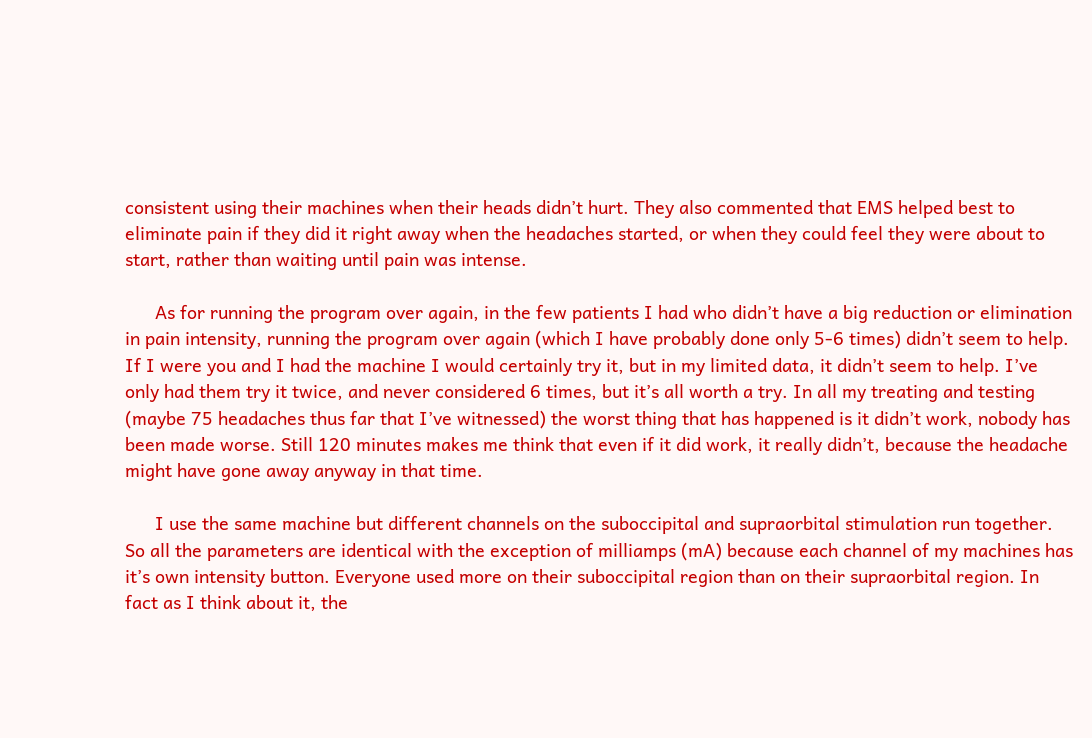consistent using their machines when their heads didn’t hurt. They also commented that EMS helped best to eliminate pain if they did it right away when the headaches started, or when they could feel they were about to start, rather than waiting until pain was intense.

      As for running the program over again, in the few patients I had who didn’t have a big reduction or elimination in pain intensity, running the program over again (which I have probably done only 5-6 times) didn’t seem to help. If I were you and I had the machine I would certainly try it, but in my limited data, it didn’t seem to help. I’ve only had them try it twice, and never considered 6 times, but it’s all worth a try. In all my treating and testing (maybe 75 headaches thus far that I’ve witnessed) the worst thing that has happened is it didn’t work, nobody has been made worse. Still 120 minutes makes me think that even if it did work, it really didn’t, because the headache might have gone away anyway in that time.

      I use the same machine but different channels on the suboccipital and supraorbital stimulation run together. So all the parameters are identical with the exception of milliamps (mA) because each channel of my machines has it’s own intensity button. Everyone used more on their suboccipital region than on their supraorbital region. In fact as I think about it, the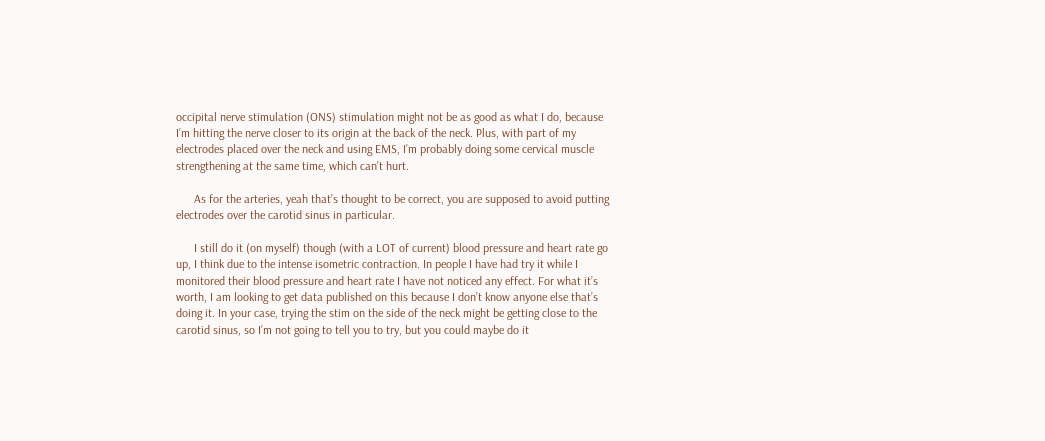occipital nerve stimulation (ONS) stimulation might not be as good as what I do, because I’m hitting the nerve closer to its origin at the back of the neck. Plus, with part of my electrodes placed over the neck and using EMS, I’m probably doing some cervical muscle strengthening at the same time, which can’t hurt.

      As for the arteries, yeah that’s thought to be correct, you are supposed to avoid putting electrodes over the carotid sinus in particular.

      I still do it (on myself) though (with a LOT of current) blood pressure and heart rate go up, I think due to the intense isometric contraction. In people I have had try it while I monitored their blood pressure and heart rate I have not noticed any effect. For what it’s worth, I am looking to get data published on this because I don’t know anyone else that’s doing it. In your case, trying the stim on the side of the neck might be getting close to the carotid sinus, so I’m not going to tell you to try, but you could maybe do it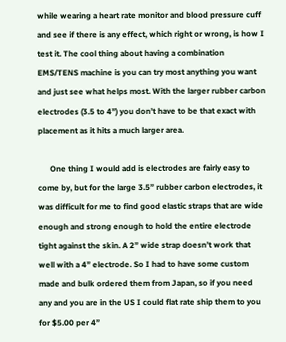while wearing a heart rate monitor and blood pressure cuff and see if there is any effect, which right or wrong, is how I test it. The cool thing about having a combination EMS/TENS machine is you can try most anything you want and just see what helps most. With the larger rubber carbon electrodes (3.5 to 4”) you don’t have to be that exact with placement as it hits a much larger area.

      One thing I would add is electrodes are fairly easy to come by, but for the large 3.5” rubber carbon electrodes, it was difficult for me to find good elastic straps that are wide enough and strong enough to hold the entire electrode tight against the skin. A 2” wide strap doesn’t work that well with a 4” electrode. So I had to have some custom made and bulk ordered them from Japan, so if you need any and you are in the US I could flat rate ship them to you for $5.00 per 4”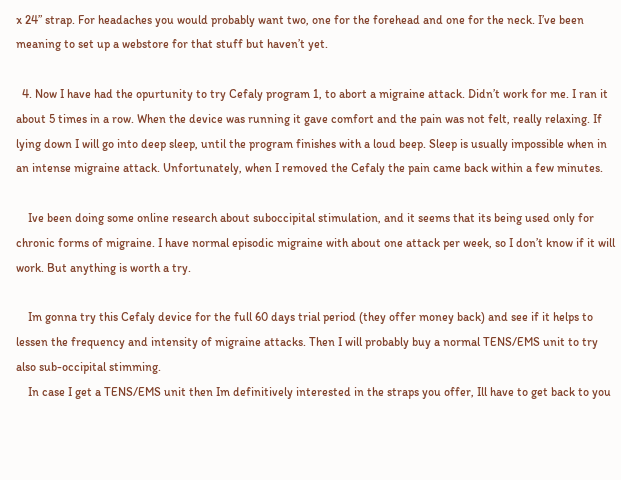x 24” strap. For headaches you would probably want two, one for the forehead and one for the neck. I’ve been meaning to set up a webstore for that stuff but haven’t yet.

  4. Now I have had the opurtunity to try Cefaly program 1, to abort a migraine attack. Didn’t work for me. I ran it about 5 times in a row. When the device was running it gave comfort and the pain was not felt, really relaxing. If lying down I will go into deep sleep, until the program finishes with a loud beep. Sleep is usually impossible when in an intense migraine attack. Unfortunately, when I removed the Cefaly the pain came back within a few minutes.

    Ive been doing some online research about suboccipital stimulation, and it seems that its being used only for chronic forms of migraine. I have normal episodic migraine with about one attack per week, so I don’t know if it will work. But anything is worth a try.

    Im gonna try this Cefaly device for the full 60 days trial period (they offer money back) and see if it helps to lessen the frequency and intensity of migraine attacks. Then I will probably buy a normal TENS/EMS unit to try also sub-occipital stimming.
    In case I get a TENS/EMS unit then Im definitively interested in the straps you offer, Ill have to get back to you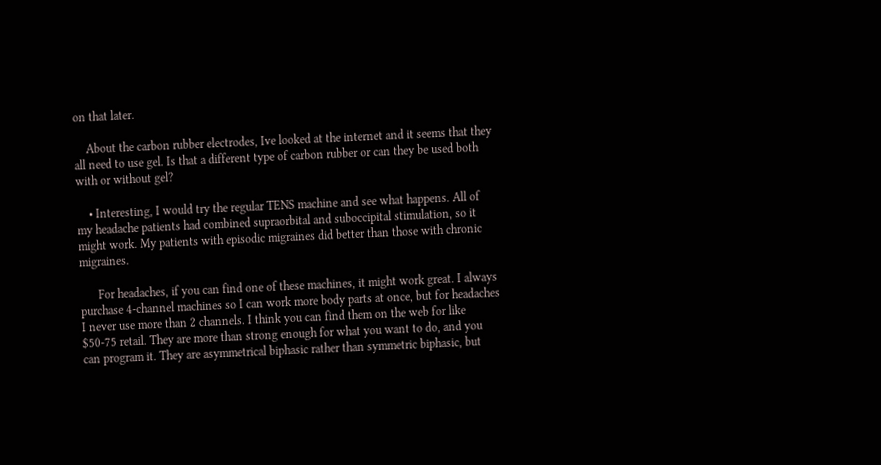on that later.

    About the carbon rubber electrodes, Ive looked at the internet and it seems that they all need to use gel. Is that a different type of carbon rubber or can they be used both with or without gel?

    • Interesting, I would try the regular TENS machine and see what happens. All of my headache patients had combined supraorbital and suboccipital stimulation, so it might work. My patients with episodic migraines did better than those with chronic migraines.

      For headaches, if you can find one of these machines, it might work great. I always purchase 4-channel machines so I can work more body parts at once, but for headaches I never use more than 2 channels. I think you can find them on the web for like $50-75 retail. They are more than strong enough for what you want to do, and you can program it. They are asymmetrical biphasic rather than symmetric biphasic, but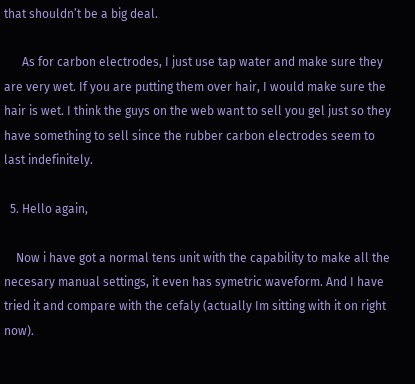that shouldn’t be a big deal.

      As for carbon electrodes, I just use tap water and make sure they are very wet. If you are putting them over hair, I would make sure the hair is wet. I think the guys on the web want to sell you gel just so they have something to sell since the rubber carbon electrodes seem to last indefinitely.

  5. Hello again,

    Now i have got a normal tens unit with the capability to make all the necesary manual settings, it even has symetric waveform. And I have tried it and compare with the cefaly (actually Im sitting with it on right now).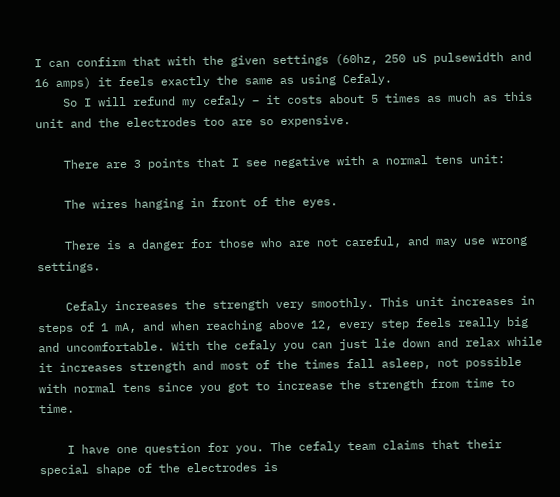I can confirm that with the given settings (60hz, 250 uS pulsewidth and 16 amps) it feels exactly the same as using Cefaly.
    So I will refund my cefaly – it costs about 5 times as much as this unit and the electrodes too are so expensive.

    There are 3 points that I see negative with a normal tens unit:

    The wires hanging in front of the eyes.

    There is a danger for those who are not careful, and may use wrong settings.

    Cefaly increases the strength very smoothly. This unit increases in steps of 1 mA, and when reaching above 12, every step feels really big and uncomfortable. With the cefaly you can just lie down and relax while it increases strength and most of the times fall asleep, not possible with normal tens since you got to increase the strength from time to time.

    I have one question for you. The cefaly team claims that their special shape of the electrodes is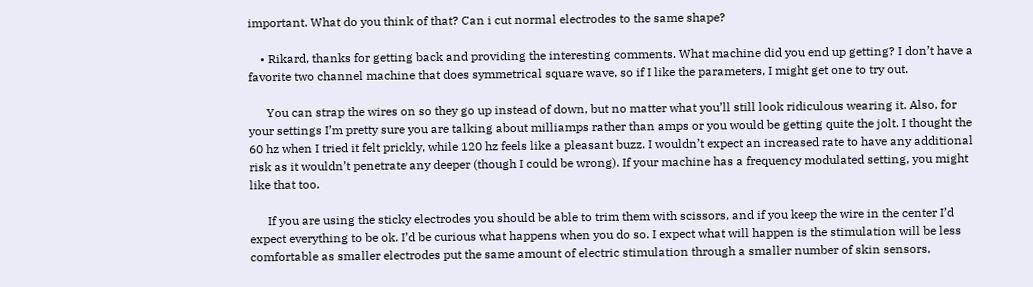important. What do you think of that? Can i cut normal electrodes to the same shape?

    • Rikard, thanks for getting back and providing the interesting comments. What machine did you end up getting? I don’t have a favorite two channel machine that does symmetrical square wave, so if I like the parameters, I might get one to try out.

      You can strap the wires on so they go up instead of down, but no matter what you’ll still look ridiculous wearing it. Also, for your settings I’m pretty sure you are talking about milliamps rather than amps or you would be getting quite the jolt. I thought the 60 hz when I tried it felt prickly, while 120 hz feels like a pleasant buzz. I wouldn’t expect an increased rate to have any additional risk as it wouldn’t penetrate any deeper (though I could be wrong). If your machine has a frequency modulated setting, you might like that too.

      If you are using the sticky electrodes you should be able to trim them with scissors, and if you keep the wire in the center I’d expect everything to be ok. I’d be curious what happens when you do so. I expect what will happen is the stimulation will be less comfortable as smaller electrodes put the same amount of electric stimulation through a smaller number of skin sensors,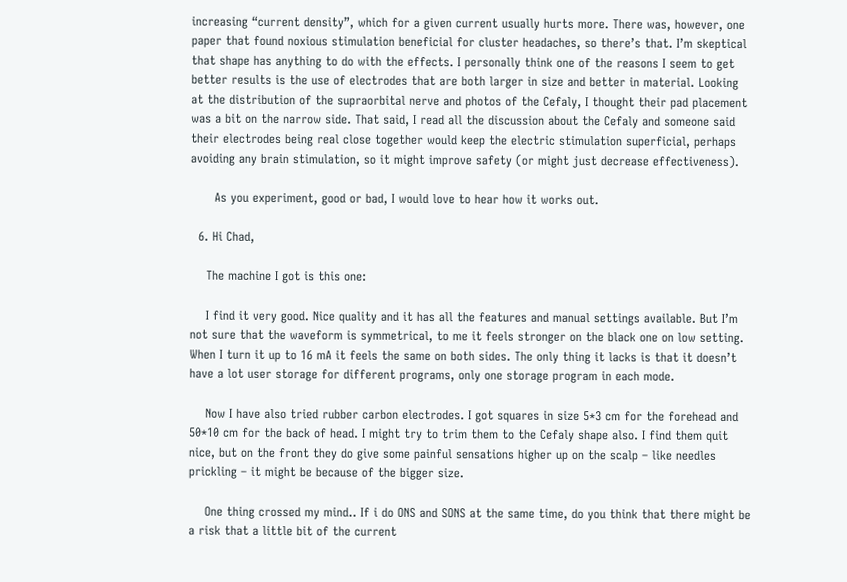increasing “current density”, which for a given current usually hurts more. There was, however, one paper that found noxious stimulation beneficial for cluster headaches, so there’s that. I’m skeptical that shape has anything to do with the effects. I personally think one of the reasons I seem to get better results is the use of electrodes that are both larger in size and better in material. Looking at the distribution of the supraorbital nerve and photos of the Cefaly, I thought their pad placement was a bit on the narrow side. That said, I read all the discussion about the Cefaly and someone said their electrodes being real close together would keep the electric stimulation superficial, perhaps avoiding any brain stimulation, so it might improve safety (or might just decrease effectiveness).

      As you experiment, good or bad, I would love to hear how it works out.

  6. Hi Chad,

    The machine I got is this one:

    I find it very good. Nice quality and it has all the features and manual settings available. But I’m not sure that the waveform is symmetrical, to me it feels stronger on the black one on low setting. When I turn it up to 16 mA it feels the same on both sides. The only thing it lacks is that it doesn’t have a lot user storage for different programs, only one storage program in each mode.

    Now I have also tried rubber carbon electrodes. I got squares in size 5*3 cm for the forehead and 50*10 cm for the back of head. I might try to trim them to the Cefaly shape also. I find them quit nice, but on the front they do give some painful sensations higher up on the scalp – like needles prickling – it might be because of the bigger size.

    One thing crossed my mind.. If i do ONS and SONS at the same time, do you think that there might be a risk that a little bit of the current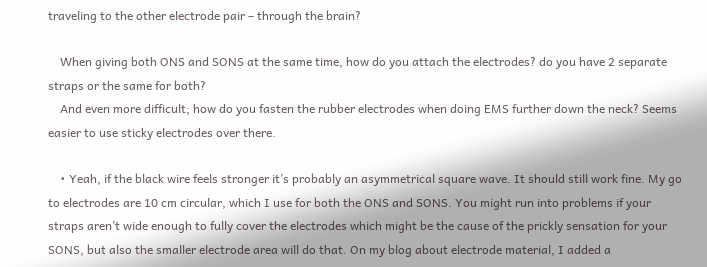traveling to the other electrode pair – through the brain?

    When giving both ONS and SONS at the same time, how do you attach the electrodes? do you have 2 separate straps or the same for both?
    And even more difficult; how do you fasten the rubber electrodes when doing EMS further down the neck? Seems easier to use sticky electrodes over there.

    • Yeah, if the black wire feels stronger it’s probably an asymmetrical square wave. It should still work fine. My go to electrodes are 10 cm circular, which I use for both the ONS and SONS. You might run into problems if your straps aren’t wide enough to fully cover the electrodes which might be the cause of the prickly sensation for your SONS, but also the smaller electrode area will do that. On my blog about electrode material, I added a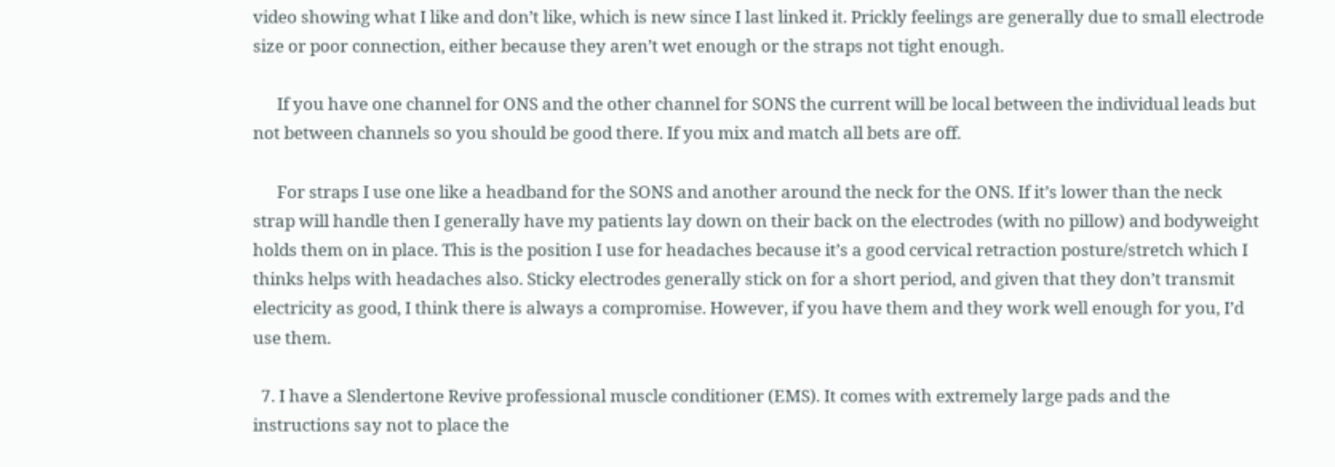video showing what I like and don’t like, which is new since I last linked it. Prickly feelings are generally due to small electrode size or poor connection, either because they aren’t wet enough or the straps not tight enough.

      If you have one channel for ONS and the other channel for SONS the current will be local between the individual leads but not between channels so you should be good there. If you mix and match all bets are off.

      For straps I use one like a headband for the SONS and another around the neck for the ONS. If it’s lower than the neck strap will handle then I generally have my patients lay down on their back on the electrodes (with no pillow) and bodyweight holds them on in place. This is the position I use for headaches because it’s a good cervical retraction posture/stretch which I thinks helps with headaches also. Sticky electrodes generally stick on for a short period, and given that they don’t transmit electricity as good, I think there is always a compromise. However, if you have them and they work well enough for you, I’d use them.

  7. I have a Slendertone Revive professional muscle conditioner (EMS). It comes with extremely large pads and the instructions say not to place the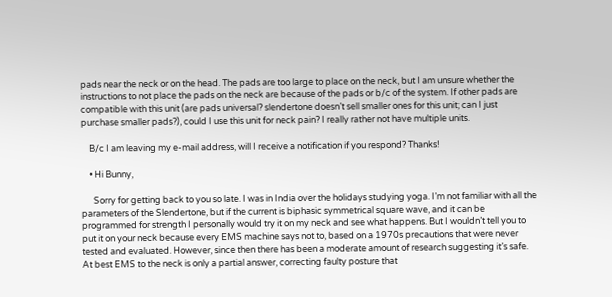pads near the neck or on the head. The pads are too large to place on the neck, but I am unsure whether the instructions to not place the pads on the neck are because of the pads or b/c of the system. If other pads are compatible with this unit (are pads universal? slendertone doesn’t sell smaller ones for this unit; can I just purchase smaller pads?), could I use this unit for neck pain? I really rather not have multiple units.

    B/c I am leaving my e-mail address, will I receive a notification if you respond? Thanks!

    • Hi Bunny,

      Sorry for getting back to you so late. I was in India over the holidays studying yoga. I’m not familiar with all the parameters of the Slendertone, but if the current is biphasic symmetrical square wave, and it can be programmed for strength I personally would try it on my neck and see what happens. But I wouldn’t tell you to put it on your neck because every EMS machine says not to, based on a 1970s precautions that were never tested and evaluated. However, since then there has been a moderate amount of research suggesting it’s safe. At best EMS to the neck is only a partial answer, correcting faulty posture that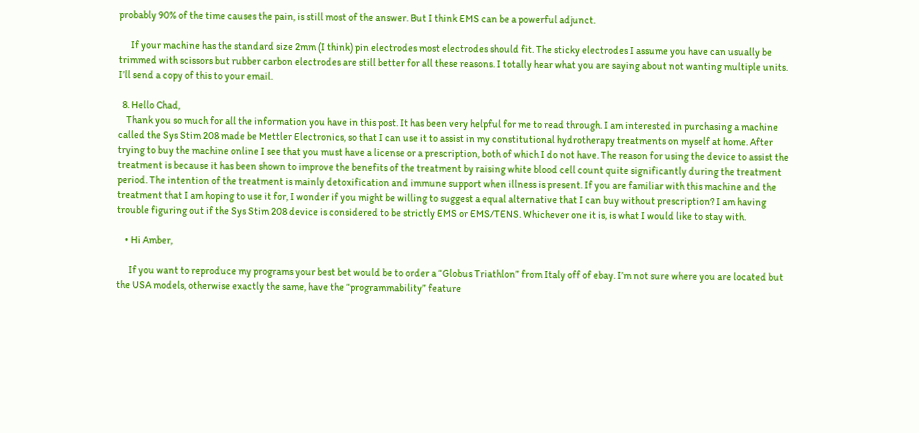probably 90% of the time causes the pain, is still most of the answer. But I think EMS can be a powerful adjunct.

      If your machine has the standard size 2mm (I think) pin electrodes most electrodes should fit. The sticky electrodes I assume you have can usually be trimmed with scissors but rubber carbon electrodes are still better for all these reasons. I totally hear what you are saying about not wanting multiple units. I’ll send a copy of this to your email.

  8. Hello Chad,
    Thank you so much for all the information you have in this post. It has been very helpful for me to read through. I am interested in purchasing a machine called the Sys Stim 208 made be Mettler Electronics, so that I can use it to assist in my constitutional hydrotherapy treatments on myself at home. After trying to buy the machine online I see that you must have a license or a prescription, both of which I do not have. The reason for using the device to assist the treatment is because it has been shown to improve the benefits of the treatment by raising white blood cell count quite significantly during the treatment period. The intention of the treatment is mainly detoxification and immune support when illness is present. If you are familiar with this machine and the treatment that I am hoping to use it for, I wonder if you might be willing to suggest a equal alternative that I can buy without prescription? I am having trouble figuring out if the Sys Stim 208 device is considered to be strictly EMS or EMS/TENS. Whichever one it is, is what I would like to stay with.

    • Hi Amber,

      If you want to reproduce my programs your best bet would be to order a “Globus Triathlon” from Italy off of ebay. I’m not sure where you are located but the USA models, otherwise exactly the same, have the “programmability” feature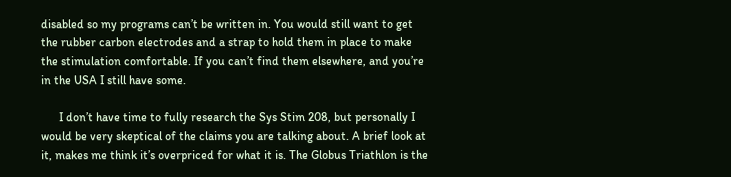disabled so my programs can’t be written in. You would still want to get the rubber carbon electrodes and a strap to hold them in place to make the stimulation comfortable. If you can’t find them elsewhere, and you’re in the USA I still have some.

      I don’t have time to fully research the Sys Stim 208, but personally I would be very skeptical of the claims you are talking about. A brief look at it, makes me think it’s overpriced for what it is. The Globus Triathlon is the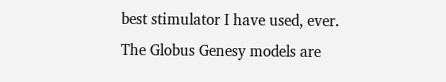best stimulator I have used, ever. The Globus Genesy models are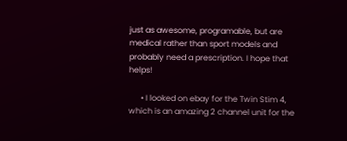just as awesome, programable, but are medical rather than sport models and probably need a prescription. I hope that helps!

      • I looked on ebay for the Twin Stim 4, which is an amazing 2 channel unit for the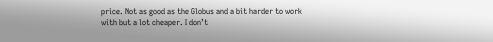price. Not as good as the Globus and a bit harder to work with but a lot cheaper. I don’t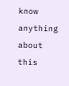know anything about this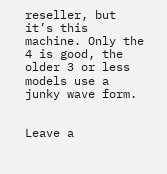reseller, but it’s this machine. Only the 4 is good, the older 3 or less models use a junky wave form.


Leave a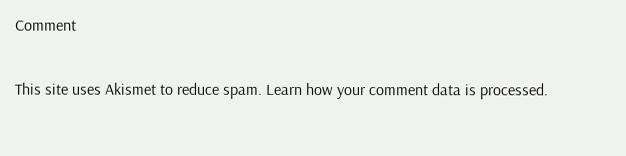Comment

This site uses Akismet to reduce spam. Learn how your comment data is processed.